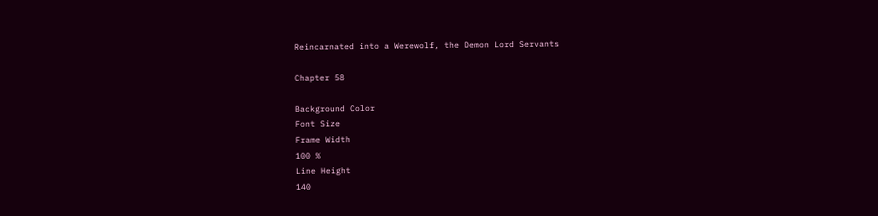Reincarnated into a Werewolf, the Demon Lord Servants

Chapter 58

Background Color
Font Size
Frame Width
100 %
Line Height
140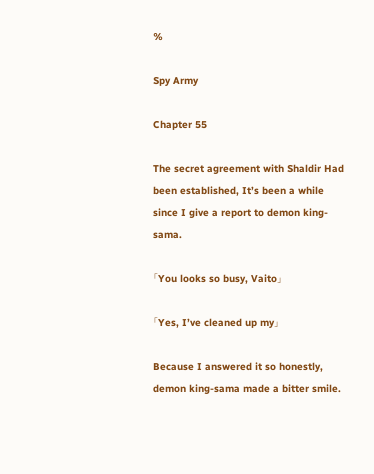%

Spy Army

Chapter 55

The secret agreement with Shaldir Had been established, It’s been a while since I give a report to demon king-sama.

「You looks so busy, Vaito」

「Yes, I’ve cleaned up my」

Because I answered it so honestly, demon king-sama made a bitter smile.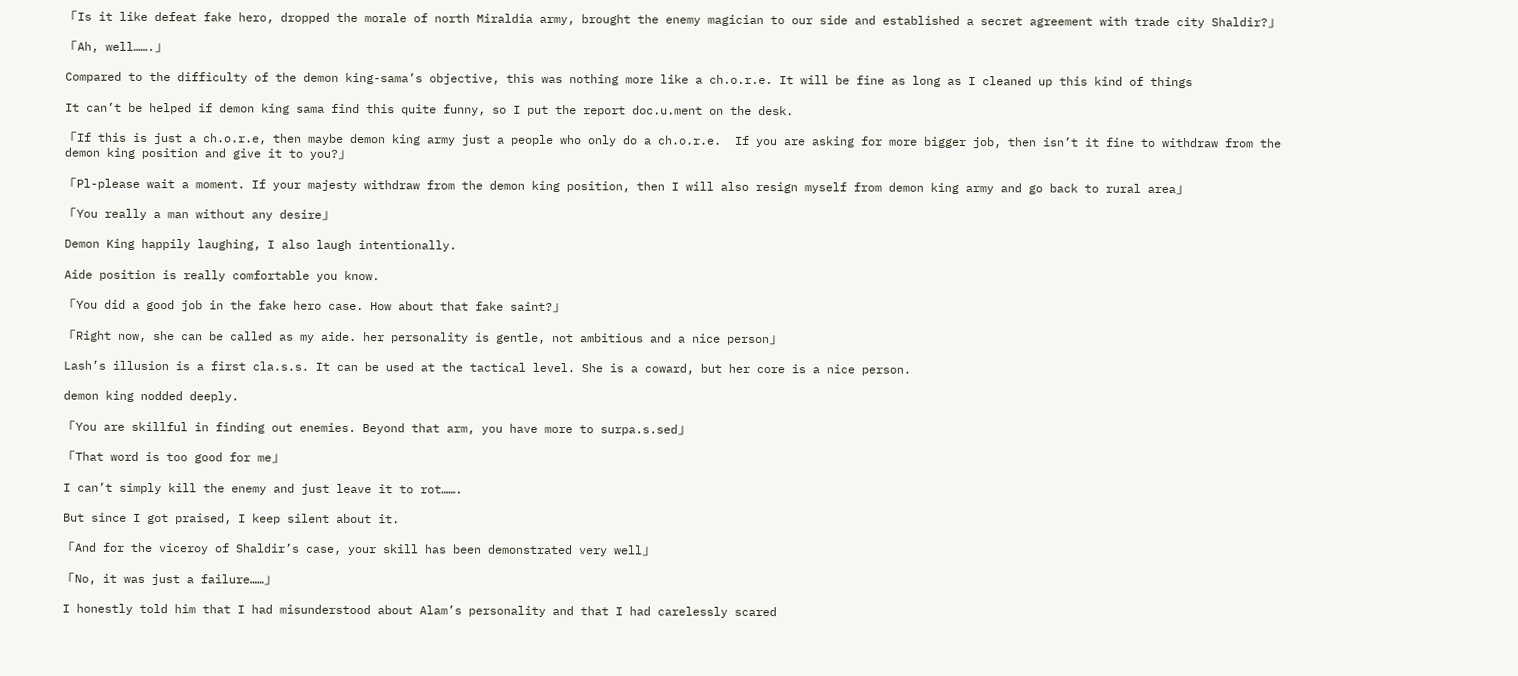「Is it like defeat fake hero, dropped the morale of north Miraldia army, brought the enemy magician to our side and established a secret agreement with trade city Shaldir?」

「Ah, well…….」

Compared to the difficulty of the demon king-sama’s objective, this was nothing more like a ch.o.r.e. It will be fine as long as I cleaned up this kind of things

It can’t be helped if demon king sama find this quite funny, so I put the report doc.u.ment on the desk.

「If this is just a ch.o.r.e, then maybe demon king army just a people who only do a ch.o.r.e.  If you are asking for more bigger job, then isn’t it fine to withdraw from the demon king position and give it to you?」

「Pl-please wait a moment. If your majesty withdraw from the demon king position, then I will also resign myself from demon king army and go back to rural area」

「You really a man without any desire」

Demon King happily laughing, I also laugh intentionally.

Aide position is really comfortable you know.

「You did a good job in the fake hero case. How about that fake saint?」

「Right now, she can be called as my aide. her personality is gentle, not ambitious and a nice person」

Lash’s illusion is a first cla.s.s. It can be used at the tactical level. She is a coward, but her core is a nice person.

demon king nodded deeply.

「You are skillful in finding out enemies. Beyond that arm, you have more to surpa.s.sed」

「That word is too good for me」

I can’t simply kill the enemy and just leave it to rot…….

But since I got praised, I keep silent about it.

「And for the viceroy of Shaldir’s case, your skill has been demonstrated very well」

「No, it was just a failure……」

I honestly told him that I had misunderstood about Alam’s personality and that I had carelessly scared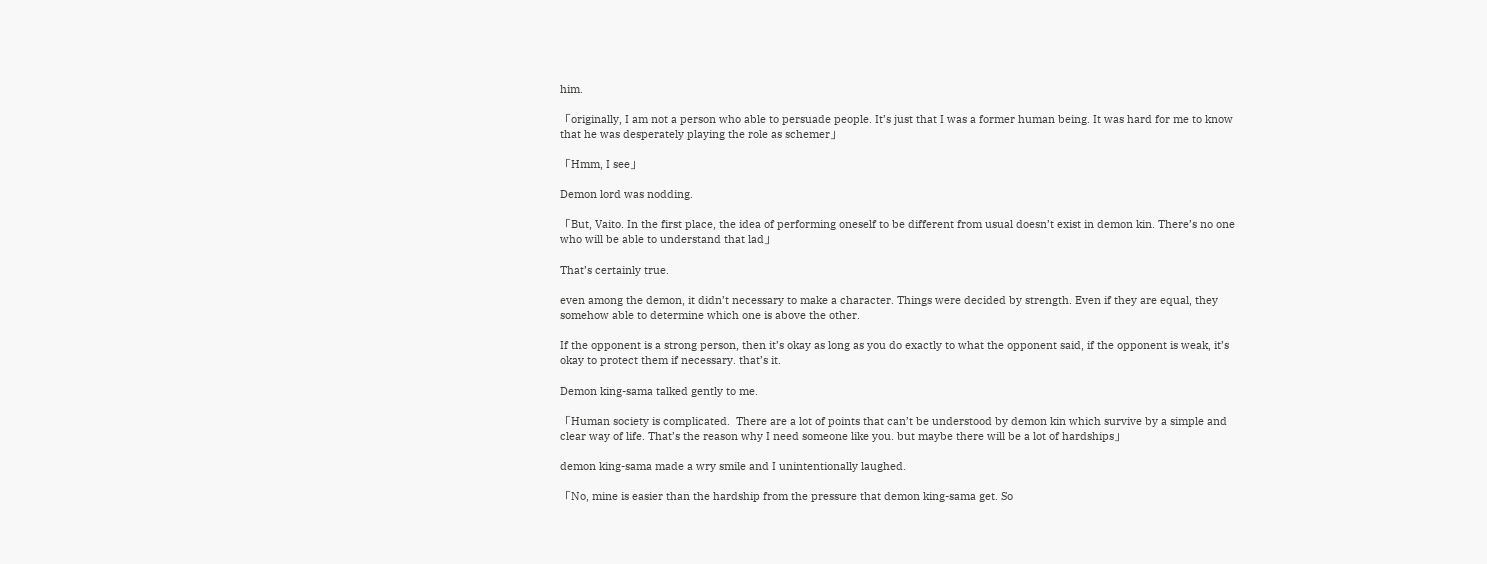him.

「originally, I am not a person who able to persuade people. It’s just that I was a former human being. It was hard for me to know that he was desperately playing the role as schemer」

「Hmm, I see」

Demon lord was nodding.

「But, Vaito. In the first place, the idea of performing oneself to be different from usual doesn’t exist in demon kin. There’s no one who will be able to understand that lad」

That’s certainly true.

even among the demon, it didn’t necessary to make a character. Things were decided by strength. Even if they are equal, they somehow able to determine which one is above the other.

If the opponent is a strong person, then it’s okay as long as you do exactly to what the opponent said, if the opponent is weak, it’s okay to protect them if necessary. that’s it.

Demon king-sama talked gently to me.

「Human society is complicated.  There are a lot of points that can’t be understood by demon kin which survive by a simple and clear way of life. That’s the reason why I need someone like you. but maybe there will be a lot of hardships」

demon king-sama made a wry smile and I unintentionally laughed.

「No, mine is easier than the hardship from the pressure that demon king-sama get. So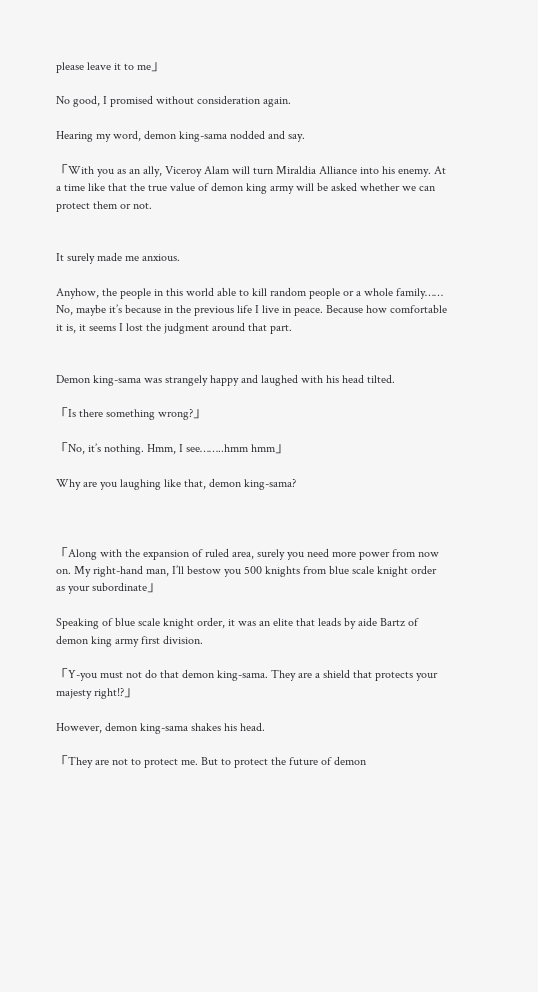please leave it to me」

No good, I promised without consideration again.

Hearing my word, demon king-sama nodded and say.

「With you as an ally, Viceroy Alam will turn Miraldia Alliance into his enemy. At a time like that the true value of demon king army will be asked whether we can protect them or not.


It surely made me anxious.

Anyhow, the people in this world able to kill random people or a whole family…… No, maybe it’s because in the previous life I live in peace. Because how comfortable it is, it seems I lost the judgment around that part.


Demon king-sama was strangely happy and laughed with his head tilted.

「Is there something wrong?」

「No, it’s nothing. Hmm, I see……..hmm hmm」

Why are you laughing like that, demon king-sama?



「Along with the expansion of ruled area, surely you need more power from now on. My right-hand man, I’ll bestow you 500 knights from blue scale knight order as your subordinate」

Speaking of blue scale knight order, it was an elite that leads by aide Bartz of demon king army first division.

「Y-you must not do that demon king-sama. They are a shield that protects your majesty right!?」

However, demon king-sama shakes his head.

「They are not to protect me. But to protect the future of demon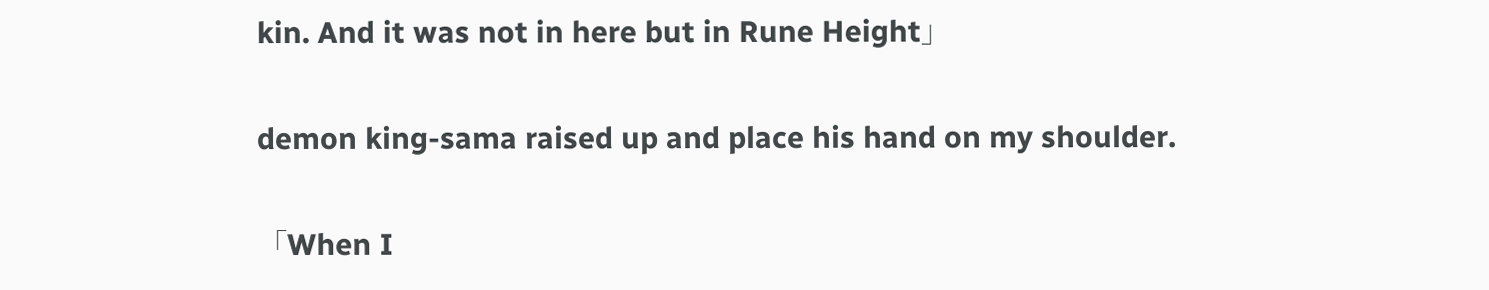kin. And it was not in here but in Rune Height」

demon king-sama raised up and place his hand on my shoulder.

「When I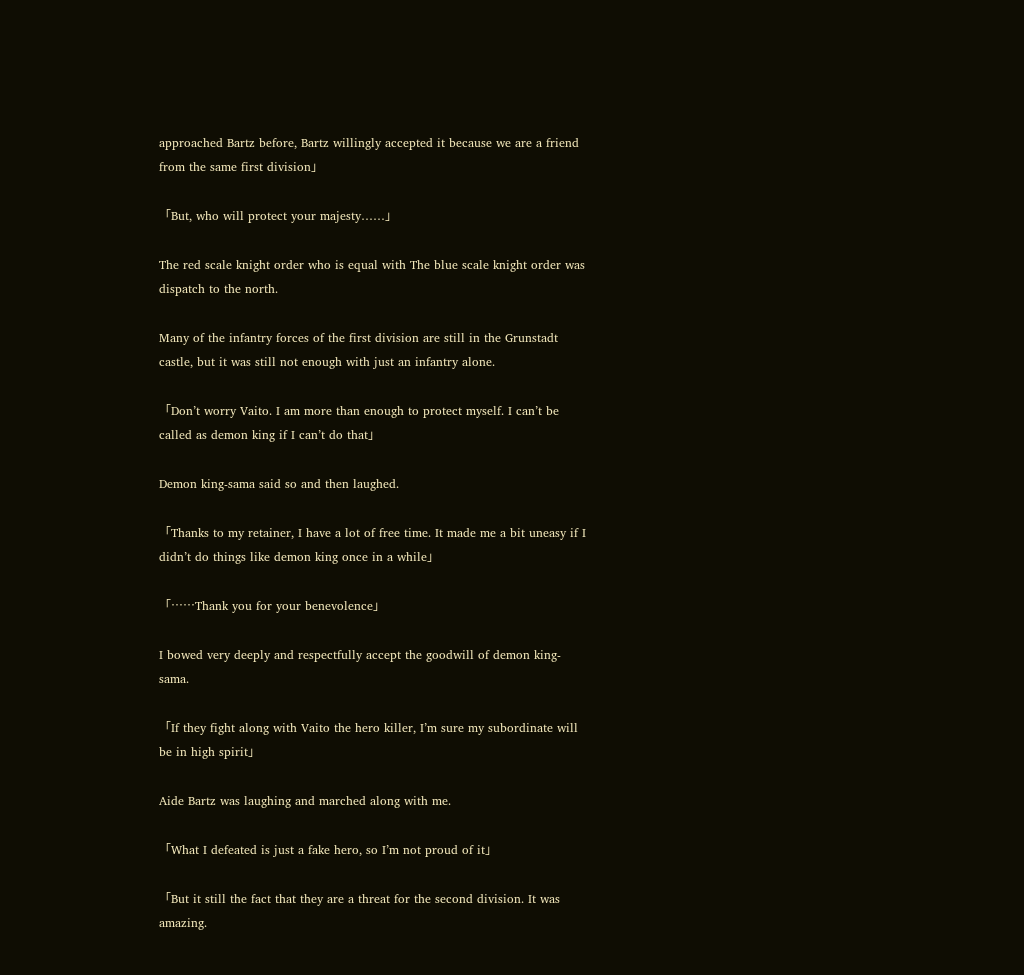approached Bartz before, Bartz willingly accepted it because we are a friend from the same first division」

「But, who will protect your majesty……」

The red scale knight order who is equal with The blue scale knight order was dispatch to the north.

Many of the infantry forces of the first division are still in the Grunstadt castle, but it was still not enough with just an infantry alone.

「Don’t worry Vaito. I am more than enough to protect myself. I can’t be called as demon king if I can’t do that」

Demon king-sama said so and then laughed.

「Thanks to my retainer, I have a lot of free time. It made me a bit uneasy if I didn’t do things like demon king once in a while」

「……Thank you for your benevolence」

I bowed very deeply and respectfully accept the goodwill of demon king-sama.

「If they fight along with Vaito the hero killer, I’m sure my subordinate will be in high spirit」

Aide Bartz was laughing and marched along with me.

「What I defeated is just a fake hero, so I’m not proud of it」

「But it still the fact that they are a threat for the second division. It was amazing.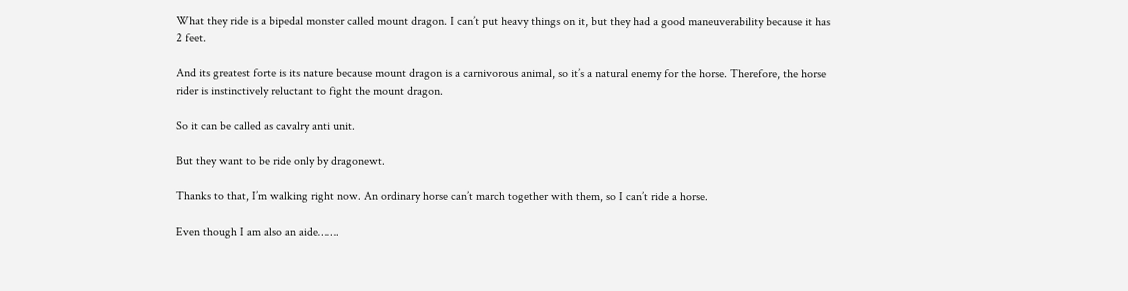What they ride is a bipedal monster called mount dragon. I can’t put heavy things on it, but they had a good maneuverability because it has 2 feet.

And its greatest forte is its nature because mount dragon is a carnivorous animal, so it’s a natural enemy for the horse. Therefore, the horse rider is instinctively reluctant to fight the mount dragon.

So it can be called as cavalry anti unit.

But they want to be ride only by dragonewt.

Thanks to that, I’m walking right now. An ordinary horse can’t march together with them, so I can’t ride a horse.

Even though I am also an aide…….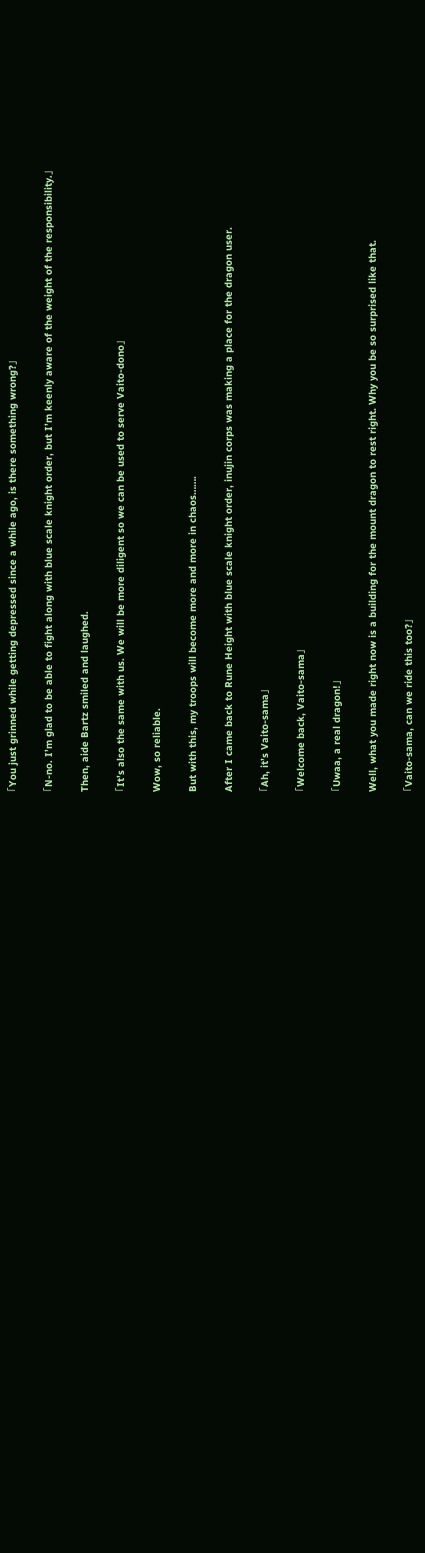「You just grinned while getting depressed since a while ago, is there something wrong?」

「N-no. I’m glad to be able to fight along with blue scale knight order, but I’m keenly aware of the weight of the responsibility.」

Then, aide Bartz smiled and laughed.

「It’s also the same with us. We will be more diligent so we can be used to serve Vaito-dono」

Wow, so reliable.

But with this, my troops will become more and more in chaos…….

After I came back to Rune Height with blue scale knight order, inujin corps was making a place for the dragon user.

「Ah, it’s Vaito-sama」

「Welcome back, Vaito-sama」

「Uwaa, a real dragon!」

Well, what you made right now is a building for the mount dragon to rest right. Why you be so surprised like that.

「Vaito-sama, can we ride this too?」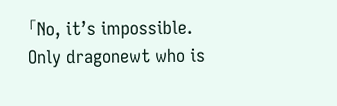「No, it’s impossible. Only dragonewt who is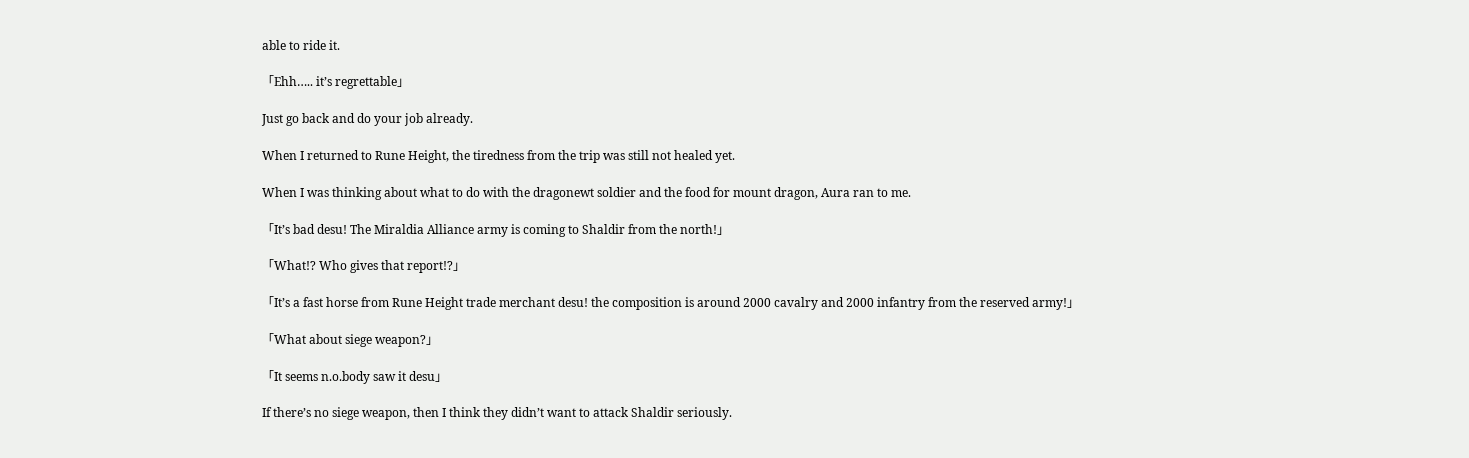able to ride it.

「Ehh….. it’s regrettable」

Just go back and do your job already.

When I returned to Rune Height, the tiredness from the trip was still not healed yet.

When I was thinking about what to do with the dragonewt soldier and the food for mount dragon, Aura ran to me.

「It’s bad desu! The Miraldia Alliance army is coming to Shaldir from the north!」

「What!? Who gives that report!?」

「It’s a fast horse from Rune Height trade merchant desu! the composition is around 2000 cavalry and 2000 infantry from the reserved army!」

「What about siege weapon?」

「It seems n.o.body saw it desu」

If there’s no siege weapon, then I think they didn’t want to attack Shaldir seriously.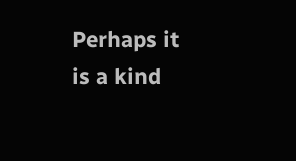Perhaps it is a kind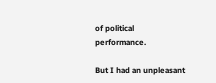of political performance.

But I had an unpleasant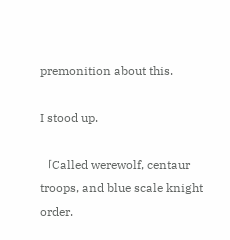premonition about this.

I stood up.

「Called werewolf, centaur troops, and blue scale knight order.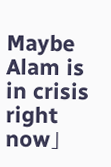Maybe Alam is in crisis right now」